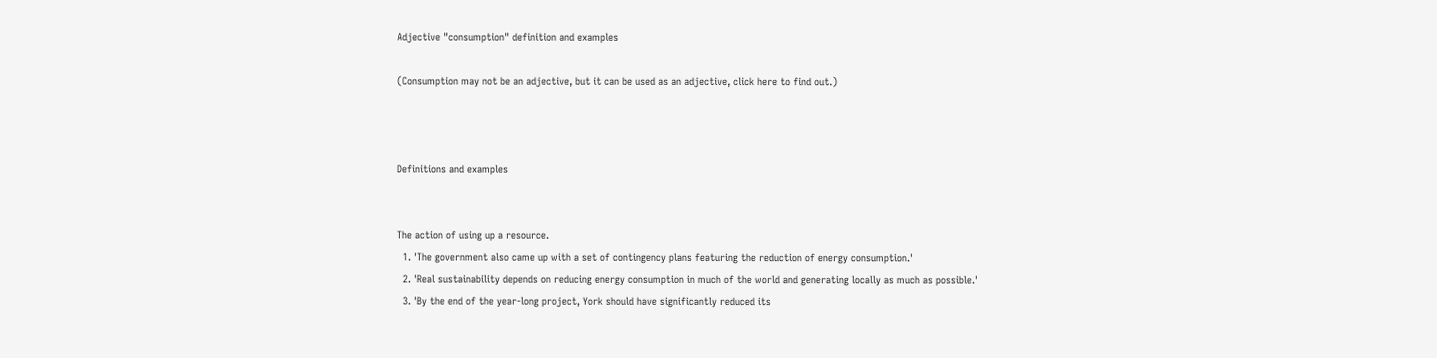Adjective "consumption" definition and examples

(Consumption may not be an adjective, but it can be used as an adjective, click here to find out.)



Definitions and examples


The action of using up a resource.
  1. 'The government also came up with a set of contingency plans featuring the reduction of energy consumption.'
  2. 'Real sustainability depends on reducing energy consumption in much of the world and generating locally as much as possible.'
  3. 'By the end of the year-long project, York should have significantly reduced its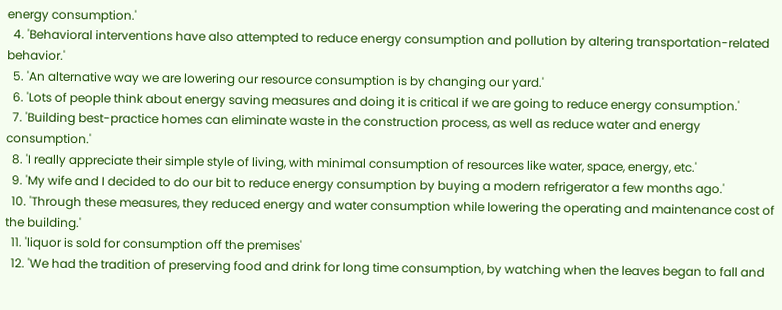energy consumption.'
  4. 'Behavioral interventions have also attempted to reduce energy consumption and pollution by altering transportation-related behavior.'
  5. 'An alternative way we are lowering our resource consumption is by changing our yard.'
  6. 'Lots of people think about energy saving measures and doing it is critical if we are going to reduce energy consumption.'
  7. 'Building best-practice homes can eliminate waste in the construction process, as well as reduce water and energy consumption.'
  8. 'I really appreciate their simple style of living, with minimal consumption of resources like water, space, energy, etc.'
  9. 'My wife and I decided to do our bit to reduce energy consumption by buying a modern refrigerator a few months ago.'
  10. 'Through these measures, they reduced energy and water consumption while lowering the operating and maintenance cost of the building.'
  11. 'liquor is sold for consumption off the premises'
  12. 'We had the tradition of preserving food and drink for long time consumption, by watching when the leaves began to fall and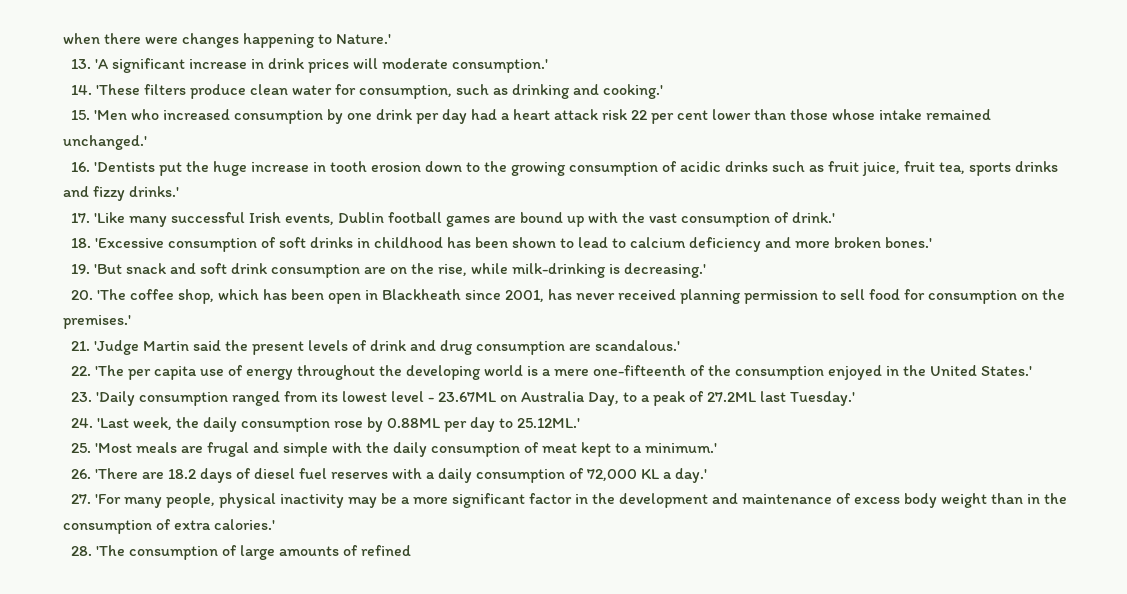when there were changes happening to Nature.'
  13. 'A significant increase in drink prices will moderate consumption.'
  14. 'These filters produce clean water for consumption, such as drinking and cooking.'
  15. 'Men who increased consumption by one drink per day had a heart attack risk 22 per cent lower than those whose intake remained unchanged.'
  16. 'Dentists put the huge increase in tooth erosion down to the growing consumption of acidic drinks such as fruit juice, fruit tea, sports drinks and fizzy drinks.'
  17. 'Like many successful Irish events, Dublin football games are bound up with the vast consumption of drink.'
  18. 'Excessive consumption of soft drinks in childhood has been shown to lead to calcium deficiency and more broken bones.'
  19. 'But snack and soft drink consumption are on the rise, while milk-drinking is decreasing.'
  20. 'The coffee shop, which has been open in Blackheath since 2001, has never received planning permission to sell food for consumption on the premises.'
  21. 'Judge Martin said the present levels of drink and drug consumption are scandalous.'
  22. 'The per capita use of energy throughout the developing world is a mere one-fifteenth of the consumption enjoyed in the United States.'
  23. 'Daily consumption ranged from its lowest level - 23.67ML on Australia Day, to a peak of 27.2ML last Tuesday.'
  24. 'Last week, the daily consumption rose by 0.88ML per day to 25.12ML.'
  25. 'Most meals are frugal and simple with the daily consumption of meat kept to a minimum.'
  26. 'There are 18.2 days of diesel fuel reserves with a daily consumption of 72,000 KL a day.'
  27. 'For many people, physical inactivity may be a more significant factor in the development and maintenance of excess body weight than in the consumption of extra calories.'
  28. 'The consumption of large amounts of refined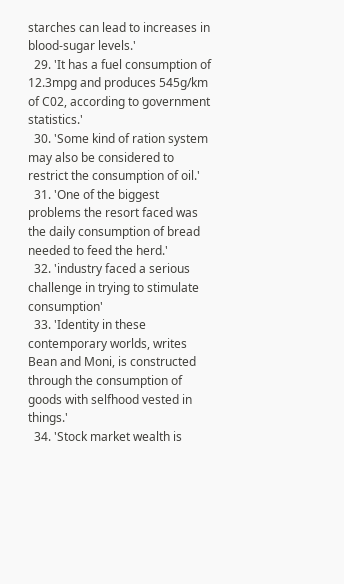starches can lead to increases in blood-sugar levels.'
  29. 'It has a fuel consumption of 12.3mpg and produces 545g/km of C02, according to government statistics.'
  30. 'Some kind of ration system may also be considered to restrict the consumption of oil.'
  31. 'One of the biggest problems the resort faced was the daily consumption of bread needed to feed the herd.'
  32. 'industry faced a serious challenge in trying to stimulate consumption'
  33. 'Identity in these contemporary worlds, writes Bean and Moni, is constructed through the consumption of goods with selfhood vested in things.'
  34. 'Stock market wealth is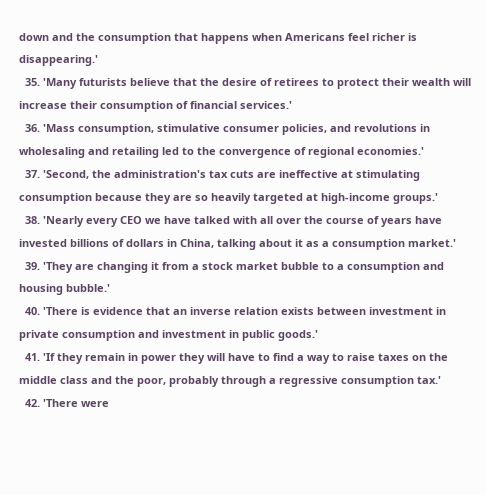down and the consumption that happens when Americans feel richer is disappearing.'
  35. 'Many futurists believe that the desire of retirees to protect their wealth will increase their consumption of financial services.'
  36. 'Mass consumption, stimulative consumer policies, and revolutions in wholesaling and retailing led to the convergence of regional economies.'
  37. 'Second, the administration's tax cuts are ineffective at stimulating consumption because they are so heavily targeted at high-income groups.'
  38. 'Nearly every CEO we have talked with all over the course of years have invested billions of dollars in China, talking about it as a consumption market.'
  39. 'They are changing it from a stock market bubble to a consumption and housing bubble.'
  40. 'There is evidence that an inverse relation exists between investment in private consumption and investment in public goods.'
  41. 'If they remain in power they will have to find a way to raise taxes on the middle class and the poor, probably through a regressive consumption tax.'
  42. 'There were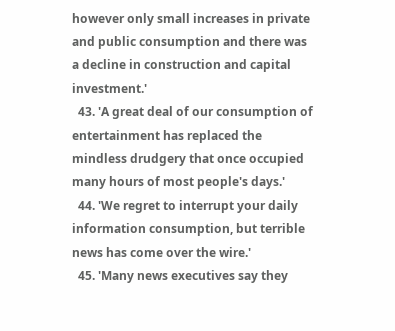however only small increases in private and public consumption and there was a decline in construction and capital investment.'
  43. 'A great deal of our consumption of entertainment has replaced the mindless drudgery that once occupied many hours of most people's days.'
  44. 'We regret to interrupt your daily information consumption, but terrible news has come over the wire.'
  45. 'Many news executives say they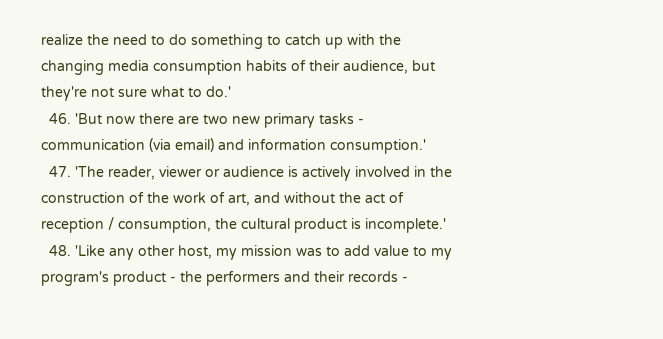realize the need to do something to catch up with the changing media consumption habits of their audience, but they're not sure what to do.'
  46. 'But now there are two new primary tasks - communication (via email) and information consumption.'
  47. 'The reader, viewer or audience is actively involved in the construction of the work of art, and without the act of reception / consumption, the cultural product is incomplete.'
  48. 'Like any other host, my mission was to add value to my program's product - the performers and their records -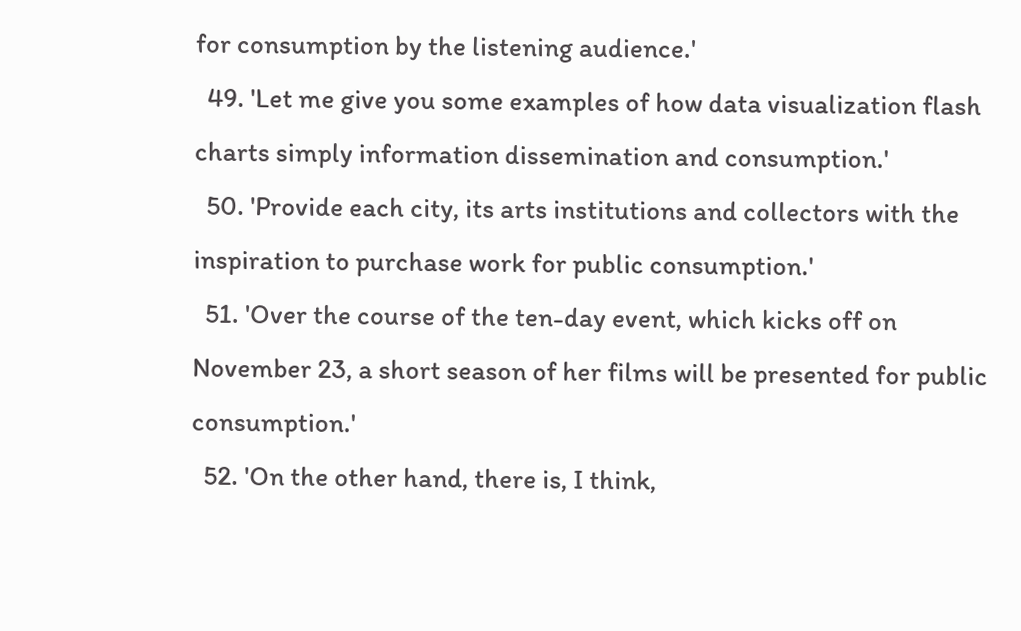for consumption by the listening audience.'
  49. 'Let me give you some examples of how data visualization flash charts simply information dissemination and consumption.'
  50. 'Provide each city, its arts institutions and collectors with the inspiration to purchase work for public consumption.'
  51. 'Over the course of the ten-day event, which kicks off on November 23, a short season of her films will be presented for public consumption.'
  52. 'On the other hand, there is, I think,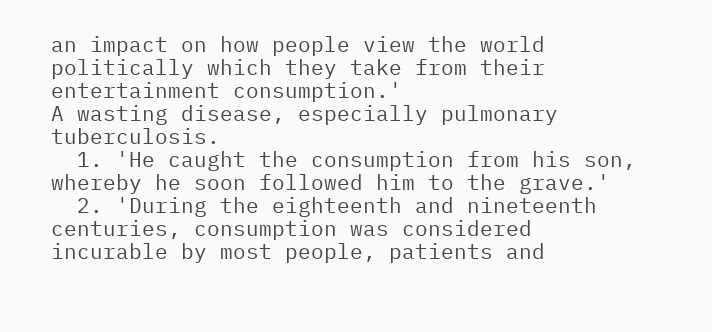an impact on how people view the world politically which they take from their entertainment consumption.'
A wasting disease, especially pulmonary tuberculosis.
  1. 'He caught the consumption from his son, whereby he soon followed him to the grave.'
  2. 'During the eighteenth and nineteenth centuries, consumption was considered incurable by most people, patients and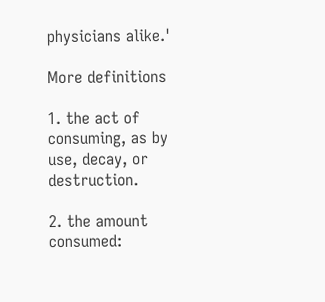physicians alike.'

More definitions

1. the act of consuming, as by use, decay, or destruction.

2. the amount consumed: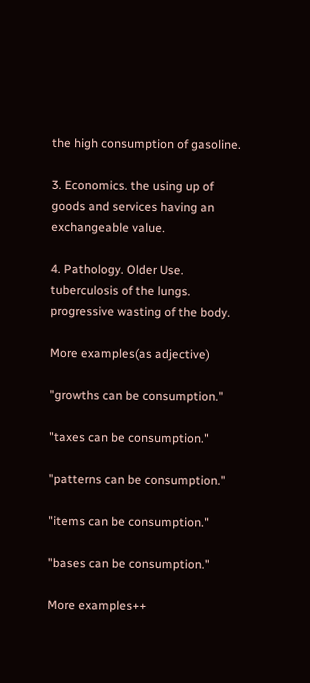the high consumption of gasoline.

3. Economics. the using up of goods and services having an exchangeable value.

4. Pathology. Older Use. tuberculosis of the lungs. progressive wasting of the body.

More examples(as adjective)

"growths can be consumption."

"taxes can be consumption."

"patterns can be consumption."

"items can be consumption."

"bases can be consumption."

More examples++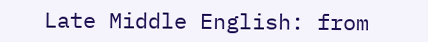Late Middle English: from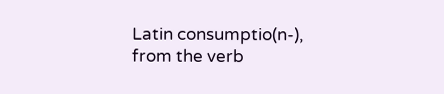Latin consumptio(n-), from the verb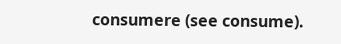consumere (see consume).